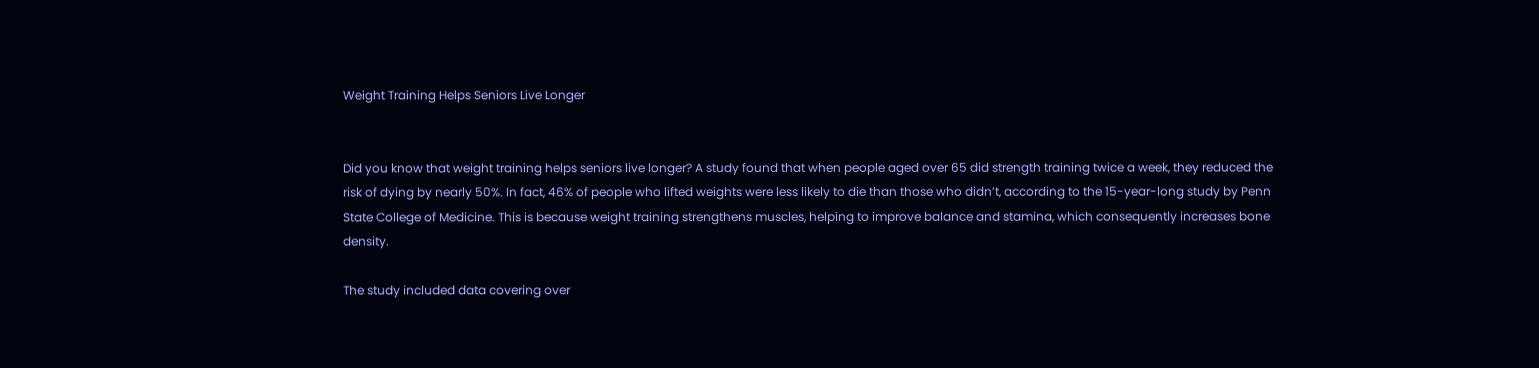Weight Training Helps Seniors Live Longer


Did you know that weight training helps seniors live longer? A study found that when people aged over 65 did strength training twice a week, they reduced the risk of dying by nearly 50%. In fact, 46% of people who lifted weights were less likely to die than those who didn’t, according to the 15-year-long study by Penn State College of Medicine. This is because weight training strengthens muscles, helping to improve balance and stamina, which consequently increases bone density.

The study included data covering over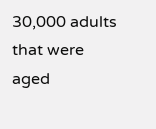30,000 adults that were aged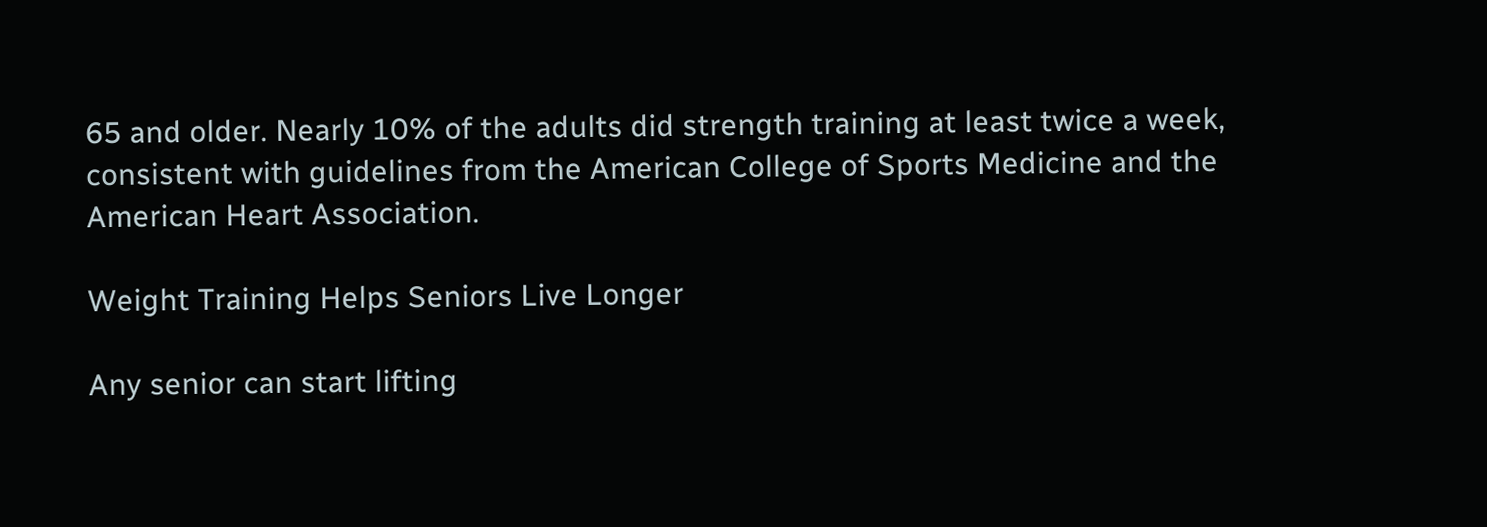65 and older. Nearly 10% of the adults did strength training at least twice a week, consistent with guidelines from the American College of Sports Medicine and the American Heart Association.

Weight Training Helps Seniors Live Longer

Any senior can start lifting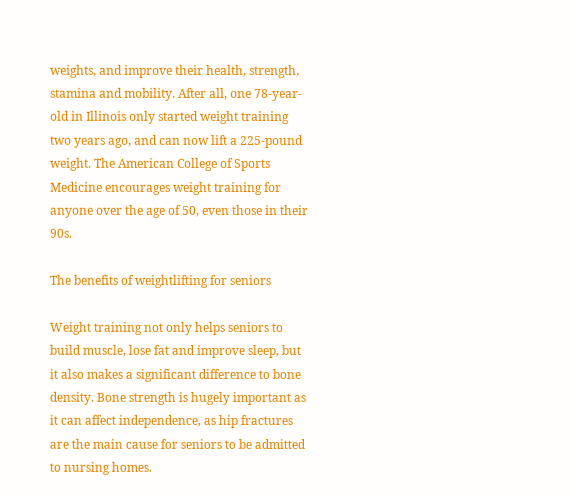weights, and improve their health, strength, stamina and mobility. After all, one 78-year-old in Illinois only started weight training two years ago, and can now lift a 225-pound weight. The American College of Sports Medicine encourages weight training for anyone over the age of 50, even those in their 90s.

The benefits of weightlifting for seniors

Weight training not only helps seniors to build muscle, lose fat and improve sleep, but it also makes a significant difference to bone density. Bone strength is hugely important as it can affect independence, as hip fractures are the main cause for seniors to be admitted to nursing homes.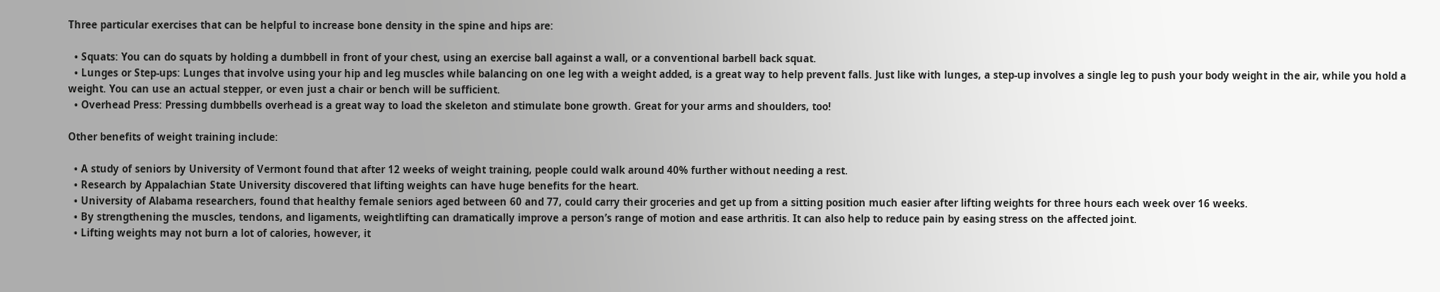Three particular exercises that can be helpful to increase bone density in the spine and hips are:

  • Squats: You can do squats by holding a dumbbell in front of your chest, using an exercise ball against a wall, or a conventional barbell back squat.
  • Lunges or Step-ups: Lunges that involve using your hip and leg muscles while balancing on one leg with a weight added, is a great way to help prevent falls. Just like with lunges, a step-up involves a single leg to push your body weight in the air, while you hold a weight. You can use an actual stepper, or even just a chair or bench will be sufficient.
  • Overhead Press: Pressing dumbbells overhead is a great way to load the skeleton and stimulate bone growth. Great for your arms and shoulders, too!

Other benefits of weight training include:

  • A study of seniors by University of Vermont found that after 12 weeks of weight training, people could walk around 40% further without needing a rest.
  • Research by Appalachian State University discovered that lifting weights can have huge benefits for the heart.
  • University of Alabama researchers, found that healthy female seniors aged between 60 and 77, could carry their groceries and get up from a sitting position much easier after lifting weights for three hours each week over 16 weeks.
  • By strengthening the muscles, tendons, and ligaments, weightlifting can dramatically improve a person’s range of motion and ease arthritis. It can also help to reduce pain by easing stress on the affected joint.
  • Lifting weights may not burn a lot of calories, however, it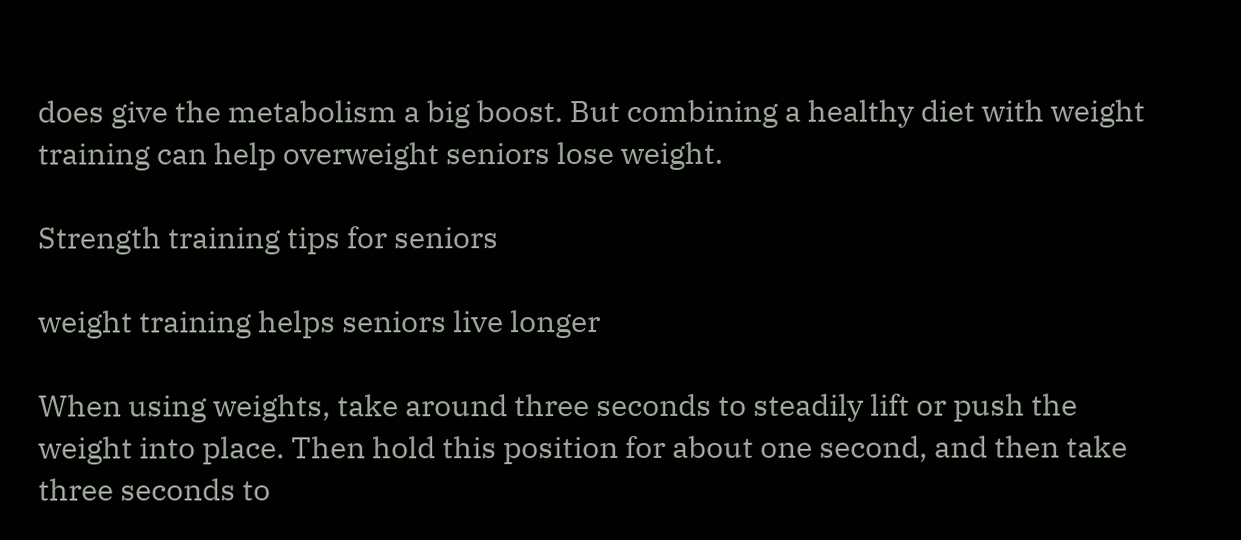does give the metabolism a big boost. But combining a healthy diet with weight training can help overweight seniors lose weight.

Strength training tips for seniors

weight training helps seniors live longer

When using weights, take around three seconds to steadily lift or push the weight into place. Then hold this position for about one second, and then take three seconds to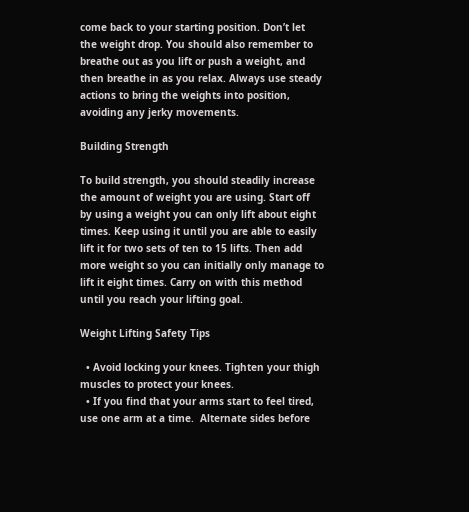come back to your starting position. Don’t let the weight drop. You should also remember to breathe out as you lift or push a weight, and then breathe in as you relax. Always use steady actions to bring the weights into position, avoiding any jerky movements.

Building Strength

To build strength, you should steadily increase the amount of weight you are using. Start off by using a weight you can only lift about eight times. Keep using it until you are able to easily lift it for two sets of ten to 15 lifts. Then add more weight so you can initially only manage to lift it eight times. Carry on with this method until you reach your lifting goal.

Weight Lifting Safety Tips

  • Avoid locking your knees. Tighten your thigh muscles to protect your knees.
  • If you find that your arms start to feel tired, use one arm at a time.  Alternate sides before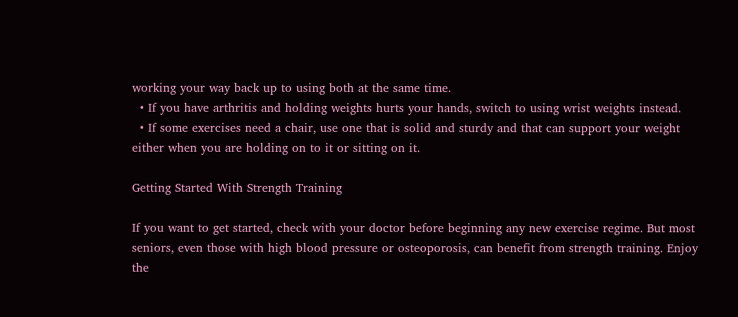working your way back up to using both at the same time.
  • If you have arthritis and holding weights hurts your hands, switch to using wrist weights instead.
  • If some exercises need a chair, use one that is solid and sturdy and that can support your weight either when you are holding on to it or sitting on it.

Getting Started With Strength Training

If you want to get started, check with your doctor before beginning any new exercise regime. But most seniors, even those with high blood pressure or osteoporosis, can benefit from strength training. Enjoy the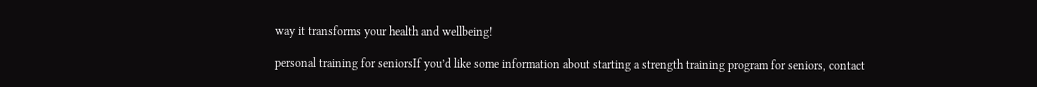way it transforms your health and wellbeing!

personal training for seniorsIf you’d like some information about starting a strength training program for seniors, contact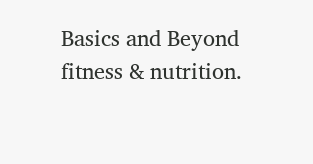Basics and Beyond fitness & nutrition.